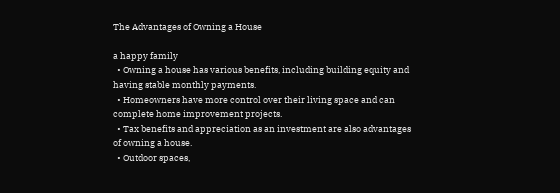The Advantages of Owning a House

a happy family
  • Owning a house has various benefits, including building equity and having stable monthly payments.
  • Homeowners have more control over their living space and can complete home improvement projects.
  • Tax benefits and appreciation as an investment are also advantages of owning a house.
  • Outdoor spaces,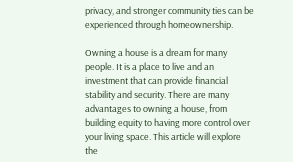privacy, and stronger community ties can be experienced through homeownership.

Owning a house is a dream for many people. It is a place to live and an investment that can provide financial stability and security. There are many advantages to owning a house, from building equity to having more control over your living space. This article will explore the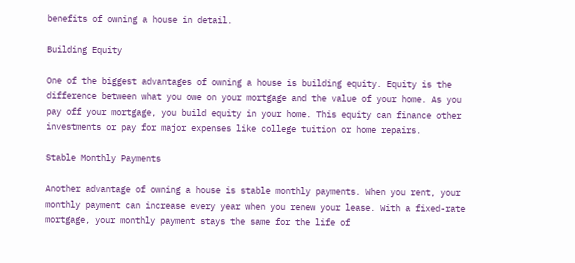benefits of owning a house in detail.

Building Equity

One of the biggest advantages of owning a house is building equity. Equity is the difference between what you owe on your mortgage and the value of your home. As you pay off your mortgage, you build equity in your home. This equity can finance other investments or pay for major expenses like college tuition or home repairs.

Stable Monthly Payments

Another advantage of owning a house is stable monthly payments. When you rent, your monthly payment can increase every year when you renew your lease. With a fixed-rate mortgage, your monthly payment stays the same for the life of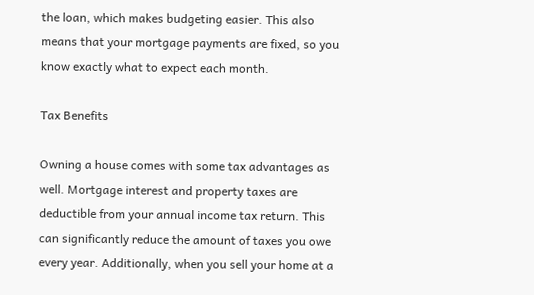the loan, which makes budgeting easier. This also means that your mortgage payments are fixed, so you know exactly what to expect each month.

Tax Benefits

Owning a house comes with some tax advantages as well. Mortgage interest and property taxes are deductible from your annual income tax return. This can significantly reduce the amount of taxes you owe every year. Additionally, when you sell your home at a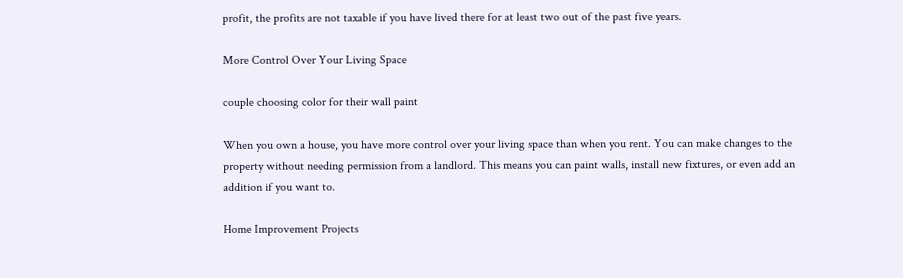profit, the profits are not taxable if you have lived there for at least two out of the past five years.

More Control Over Your Living Space

couple choosing color for their wall paint

When you own a house, you have more control over your living space than when you rent. You can make changes to the property without needing permission from a landlord. This means you can paint walls, install new fixtures, or even add an addition if you want to.

Home Improvement Projects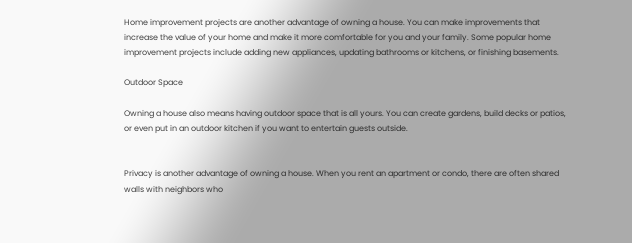Home improvement projects are another advantage of owning a house. You can make improvements that increase the value of your home and make it more comfortable for you and your family. Some popular home improvement projects include adding new appliances, updating bathrooms or kitchens, or finishing basements.

Outdoor Space

Owning a house also means having outdoor space that is all yours. You can create gardens, build decks or patios, or even put in an outdoor kitchen if you want to entertain guests outside.


Privacy is another advantage of owning a house. When you rent an apartment or condo, there are often shared walls with neighbors who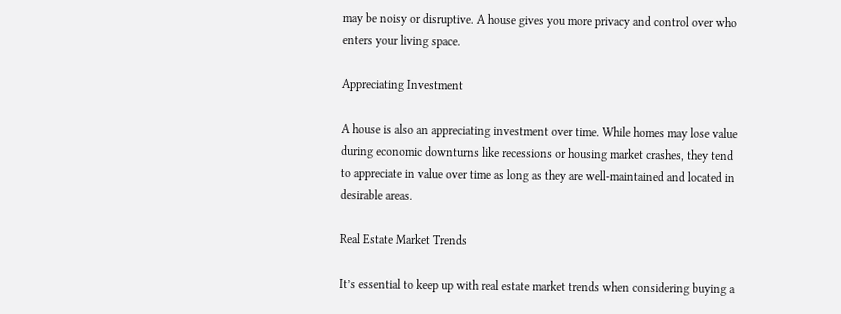may be noisy or disruptive. A house gives you more privacy and control over who enters your living space.

Appreciating Investment

A house is also an appreciating investment over time. While homes may lose value during economic downturns like recessions or housing market crashes, they tend to appreciate in value over time as long as they are well-maintained and located in desirable areas.

Real Estate Market Trends

It’s essential to keep up with real estate market trends when considering buying a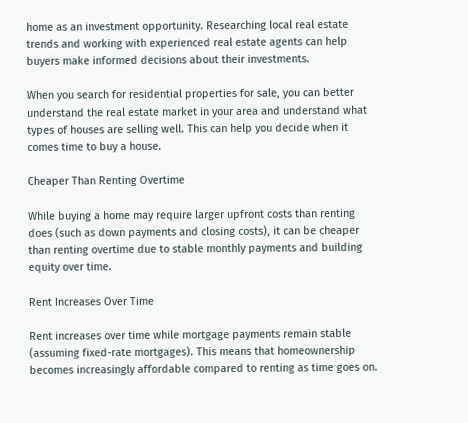home as an investment opportunity. Researching local real estate trends and working with experienced real estate agents can help buyers make informed decisions about their investments.

When you search for residential properties for sale, you can better understand the real estate market in your area and understand what types of houses are selling well. This can help you decide when it comes time to buy a house.

Cheaper Than Renting Overtime

While buying a home may require larger upfront costs than renting does (such as down payments and closing costs), it can be cheaper than renting overtime due to stable monthly payments and building equity over time.

Rent Increases Over Time

Rent increases over time while mortgage payments remain stable (assuming fixed-rate mortgages). This means that homeownership becomes increasingly affordable compared to renting as time goes on.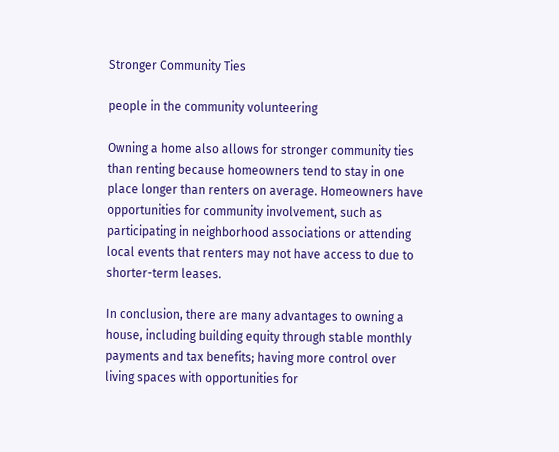Stronger Community Ties

people in the community volunteering

Owning a home also allows for stronger community ties than renting because homeowners tend to stay in one place longer than renters on average. Homeowners have opportunities for community involvement, such as participating in neighborhood associations or attending local events that renters may not have access to due to shorter-term leases.

In conclusion, there are many advantages to owning a house, including building equity through stable monthly payments and tax benefits; having more control over living spaces with opportunities for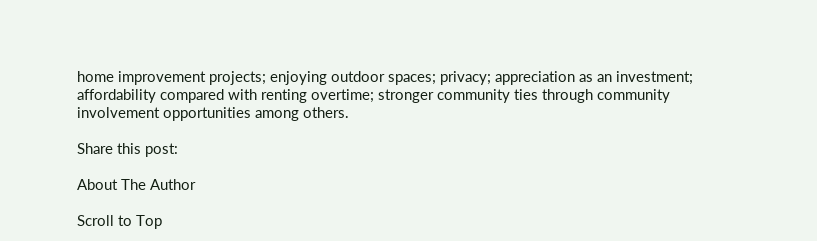home improvement projects; enjoying outdoor spaces; privacy; appreciation as an investment; affordability compared with renting overtime; stronger community ties through community involvement opportunities among others.

Share this post:

About The Author

Scroll to Top